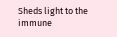Sheds light to the immune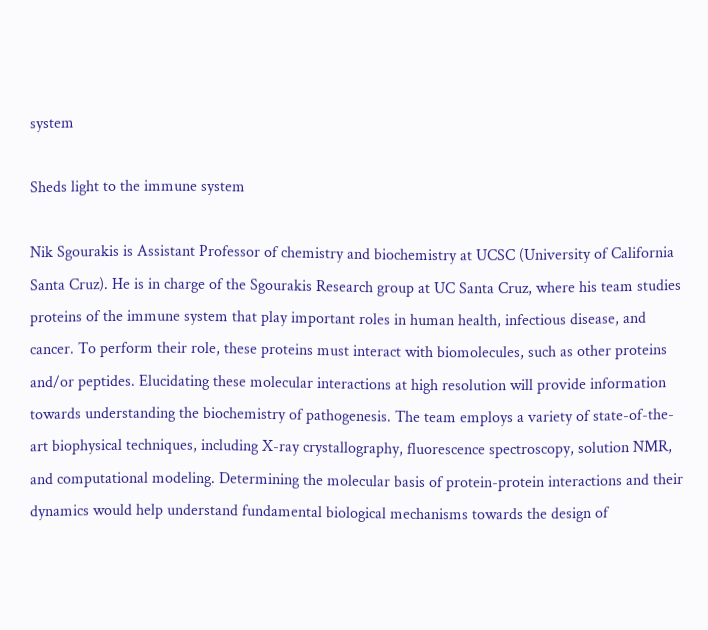system

Sheds light to the immune system

Nik Sgourakis is Assistant Professor of chemistry and biochemistry at UCSC (University of California Santa Cruz). He is in charge of the Sgourakis Research group at UC Santa Cruz, where his team studies proteins of the immune system that play important roles in human health, infectious disease, and cancer. To perform their role, these proteins must interact with biomolecules, such as other proteins and/or peptides. Elucidating these molecular interactions at high resolution will provide information towards understanding the biochemistry of pathogenesis. The team employs a variety of state-of-the-art biophysical techniques, including X-ray crystallography, fluorescence spectroscopy, solution NMR, and computational modeling. Determining the molecular basis of protein-protein interactions and their dynamics would help understand fundamental biological mechanisms towards the design of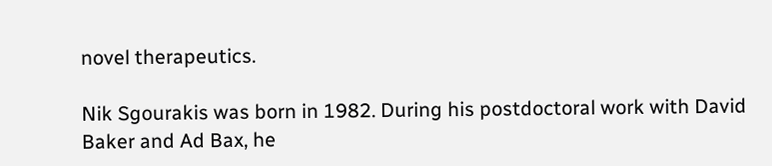novel therapeutics.

Nik Sgourakis was born in 1982. During his postdoctoral work with David Baker and Ad Bax, he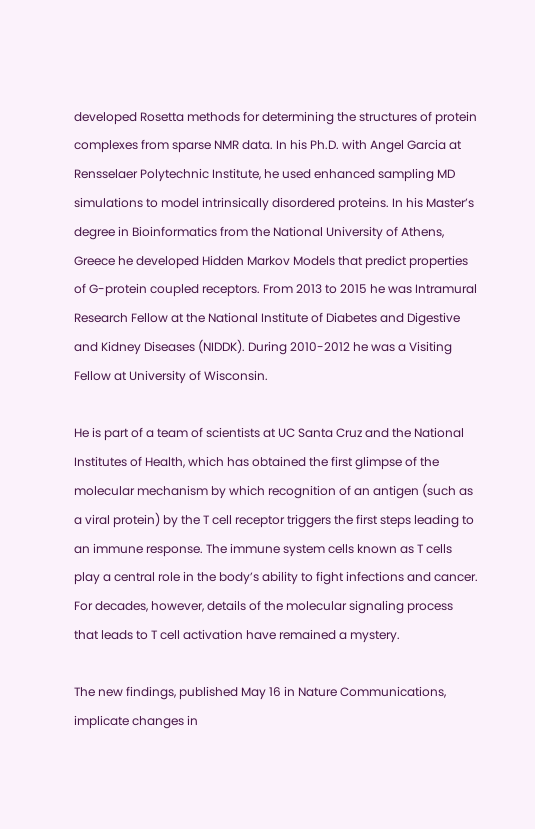developed Rosetta methods for determining the structures of protein complexes from sparse NMR data. In his Ph.D. with Angel Garcia at Rensselaer Polytechnic Institute, he used enhanced sampling MD simulations to model intrinsically disordered proteins. In his Master’s degree in Bioinformatics from the National University of Athens, Greece he developed Hidden Markov Models that predict properties of G-protein coupled receptors. From 2013 to 2015 he was Intramural Research Fellow at the National Institute of Diabetes and Digestive and Kidney Diseases (NIDDK). During 2010-2012 he was a Visiting Fellow at University of Wisconsin.

He is part of a team of scientists at UC Santa Cruz and the National Institutes of Health, which has obtained the first glimpse of the molecular mechanism by which recognition of an antigen (such as a viral protein) by the T cell receptor triggers the first steps leading to an immune response. The immune system cells known as T cells play a central role in the body’s ability to fight infections and cancer. For decades, however, details of the molecular signaling process that leads to T cell activation have remained a mystery.

The new findings, published May 16 in Nature Communications, implicate changes in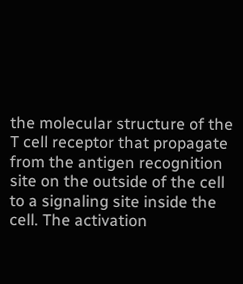the molecular structure of the T cell receptor that propagate from the antigen recognition site on the outside of the cell to a signaling site inside the cell. The activation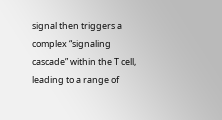signal then triggers a complex “signaling cascade” within the T cell, leading to a range of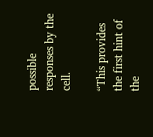possible responses by the cell.

“This provides the first hint of the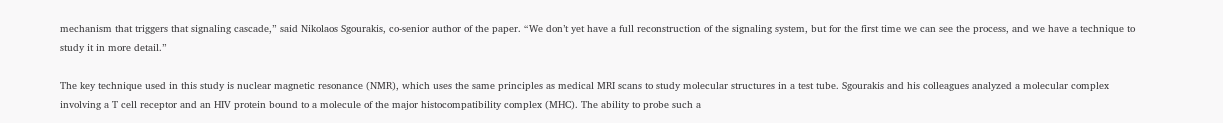mechanism that triggers that signaling cascade,” said Nikolaos Sgourakis, co-senior author of the paper. “We don’t yet have a full reconstruction of the signaling system, but for the first time we can see the process, and we have a technique to study it in more detail.”

The key technique used in this study is nuclear magnetic resonance (NMR), which uses the same principles as medical MRI scans to study molecular structures in a test tube. Sgourakis and his colleagues analyzed a molecular complex involving a T cell receptor and an HIV protein bound to a molecule of the major histocompatibility complex (MHC). The ability to probe such a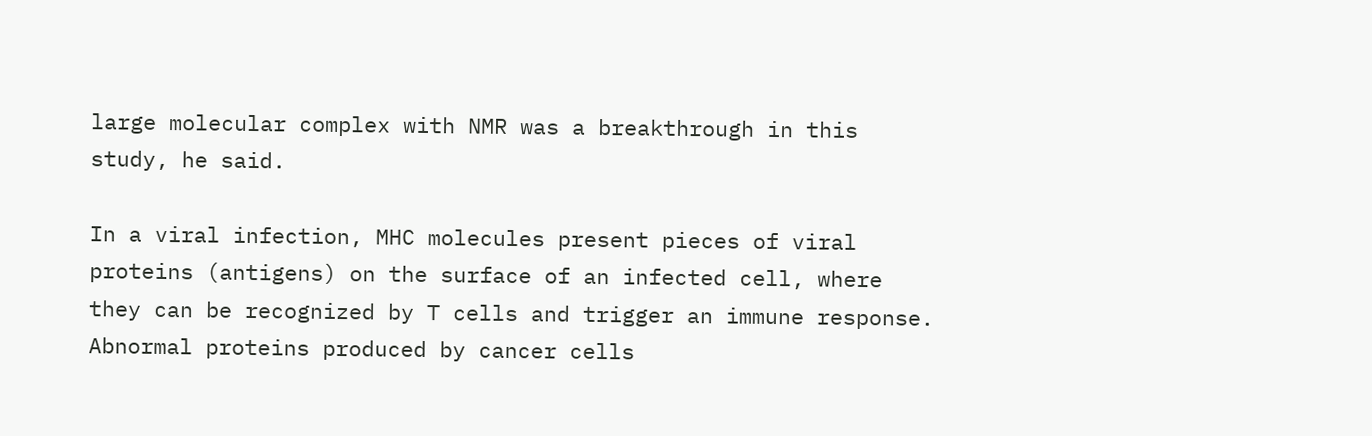large molecular complex with NMR was a breakthrough in this study, he said.

In a viral infection, MHC molecules present pieces of viral proteins (antigens) on the surface of an infected cell, where they can be recognized by T cells and trigger an immune response. Abnormal proteins produced by cancer cells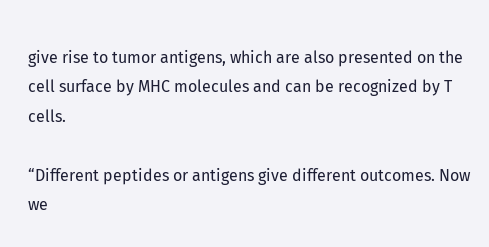give rise to tumor antigens, which are also presented on the cell surface by MHC molecules and can be recognized by T cells.

“Different peptides or antigens give different outcomes. Now we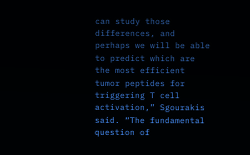can study those differences, and perhaps we will be able to predict which are the most efficient tumor peptides for triggering T cell activation,” Sgourakis said. “The fundamental question of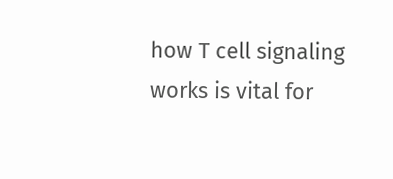how T cell signaling works is vital for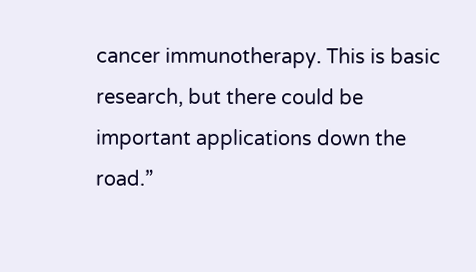cancer immunotherapy. This is basic research, but there could be important applications down the road.”